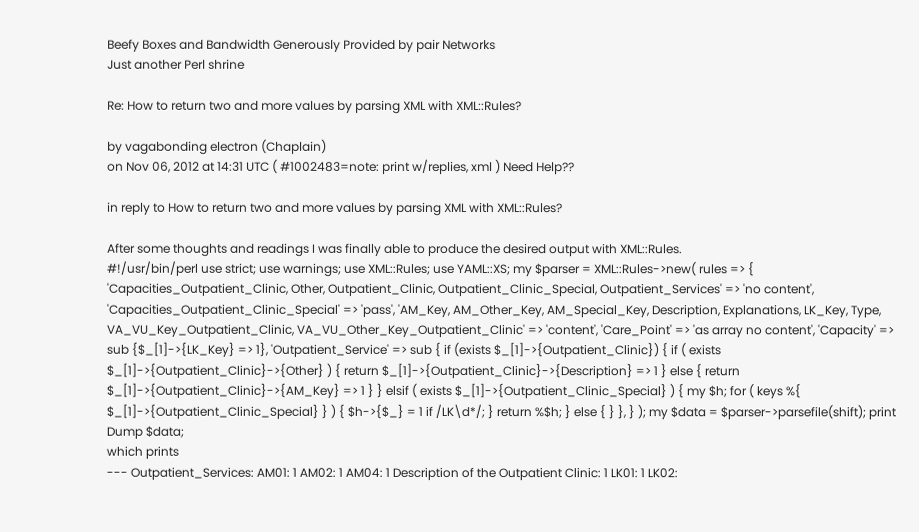Beefy Boxes and Bandwidth Generously Provided by pair Networks
Just another Perl shrine

Re: How to return two and more values by parsing XML with XML::Rules?

by vagabonding electron (Chaplain)
on Nov 06, 2012 at 14:31 UTC ( #1002483=note: print w/replies, xml ) Need Help??

in reply to How to return two and more values by parsing XML with XML::Rules?

After some thoughts and readings I was finally able to produce the desired output with XML::Rules.
#!/usr/bin/perl use strict; use warnings; use XML::Rules; use YAML::XS; my $parser = XML::Rules->new( rules => { 'Capacities_Outpatient_Clinic, Other, Outpatient_Clinic, Outpatient_Clinic_Special, Outpatient_Services' => 'no content', 'Capacities_Outpatient_Clinic_Special' => 'pass', 'AM_Key, AM_Other_Key, AM_Special_Key, Description, Explanations, LK_Key, Type, VA_VU_Key_Outpatient_Clinic, VA_VU_Other_Key_Outpatient_Clinic' => 'content', 'Care_Point' => 'as array no content', 'Capacity' => sub {$_[1]->{LK_Key} => 1}, 'Outpatient_Service' => sub { if (exists $_[1]->{Outpatient_Clinic}) { if ( exists $_[1]->{Outpatient_Clinic}->{Other} ) { return $_[1]->{Outpatient_Clinic}->{Description} => 1 } else { return $_[1]->{Outpatient_Clinic}->{AM_Key} => 1 } } elsif ( exists $_[1]->{Outpatient_Clinic_Special} ) { my $h; for ( keys %{ $_[1]->{Outpatient_Clinic_Special} } ) { $h->{$_} = 1 if /LK\d*/; } return %$h; } else { } }, } ); my $data = $parser->parsefile(shift); print Dump $data;
which prints
--- Outpatient_Services: AM01: 1 AM02: 1 AM04: 1 Description of the Outpatient Clinic: 1 LK01: 1 LK02: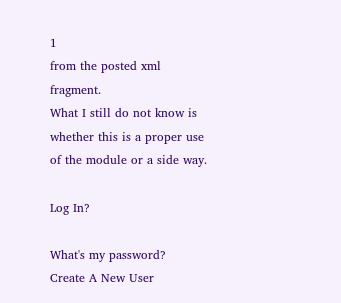1
from the posted xml fragment.
What I still do not know is whether this is a proper use of the module or a side way.

Log In?

What's my password?
Create A New User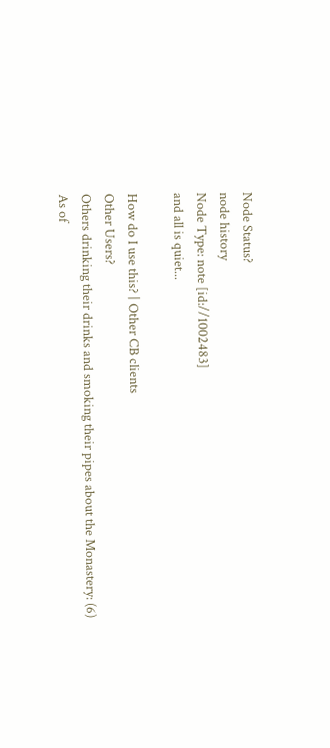Node Status?
node history
Node Type: note [id://1002483]
and all is quiet...

How do I use this? | Other CB clients
Other Users?
Others drinking their drinks and smoking their pipes about the Monastery: (6)
As of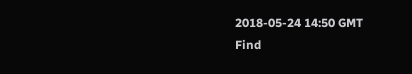2018-05-24 14:50 GMT
Find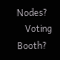Nodes?
    Voting Booth?